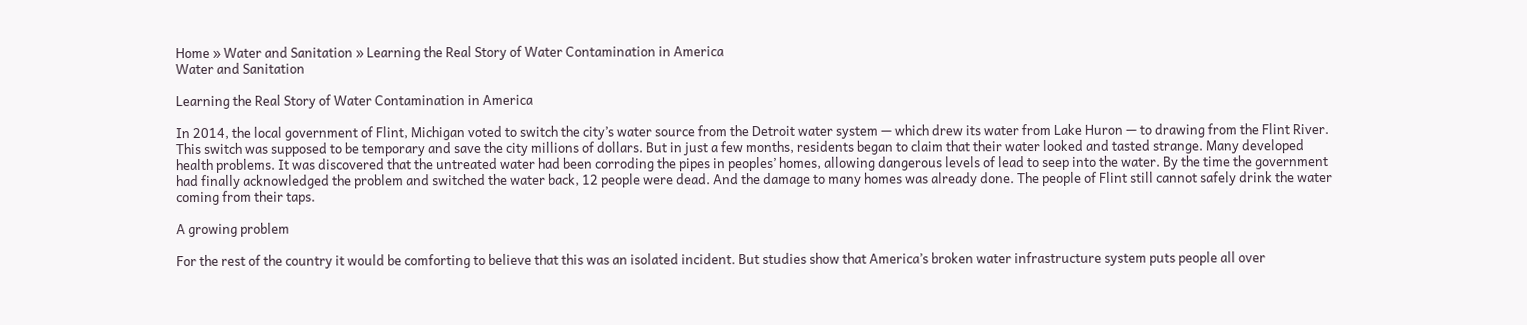Home » Water and Sanitation » Learning the Real Story of Water Contamination in America
Water and Sanitation

Learning the Real Story of Water Contamination in America

In 2014, the local government of Flint, Michigan voted to switch the city’s water source from the Detroit water system — which drew its water from Lake Huron — to drawing from the Flint River. This switch was supposed to be temporary and save the city millions of dollars. But in just a few months, residents began to claim that their water looked and tasted strange. Many developed health problems. It was discovered that the untreated water had been corroding the pipes in peoples’ homes, allowing dangerous levels of lead to seep into the water. By the time the government had finally acknowledged the problem and switched the water back, 12 people were dead. And the damage to many homes was already done. The people of Flint still cannot safely drink the water coming from their taps.

A growing problem

For the rest of the country it would be comforting to believe that this was an isolated incident. But studies show that America’s broken water infrastructure system puts people all over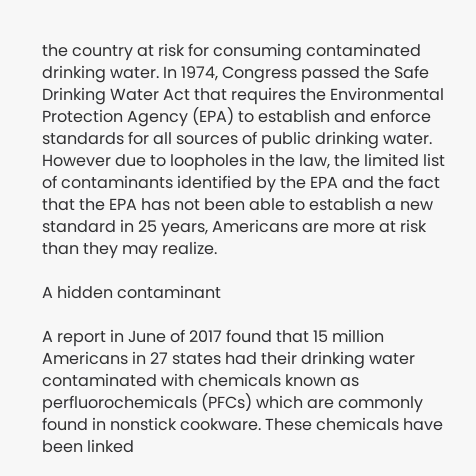the country at risk for consuming contaminated drinking water. In 1974, Congress passed the Safe Drinking Water Act that requires the Environmental Protection Agency (EPA) to establish and enforce standards for all sources of public drinking water. However due to loopholes in the law, the limited list of contaminants identified by the EPA and the fact that the EPA has not been able to establish a new standard in 25 years, Americans are more at risk than they may realize.

A hidden contaminant

A report in June of 2017 found that 15 million Americans in 27 states had their drinking water contaminated with chemicals known as perfluorochemicals (PFCs) which are commonly found in nonstick cookware. These chemicals have been linked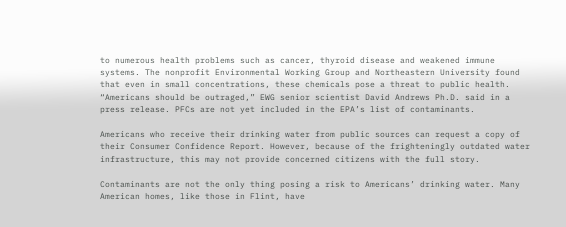to numerous health problems such as cancer, thyroid disease and weakened immune systems. The nonprofit Environmental Working Group and Northeastern University found that even in small concentrations, these chemicals pose a threat to public health. “Americans should be outraged,” EWG senior scientist David Andrews Ph.D. said in a press release. PFCs are not yet included in the EPA’s list of contaminants.

Americans who receive their drinking water from public sources can request a copy of their Consumer Confidence Report. However, because of the frighteningly outdated water infrastructure, this may not provide concerned citizens with the full story.

Contaminants are not the only thing posing a risk to Americans’ drinking water. Many American homes, like those in Flint, have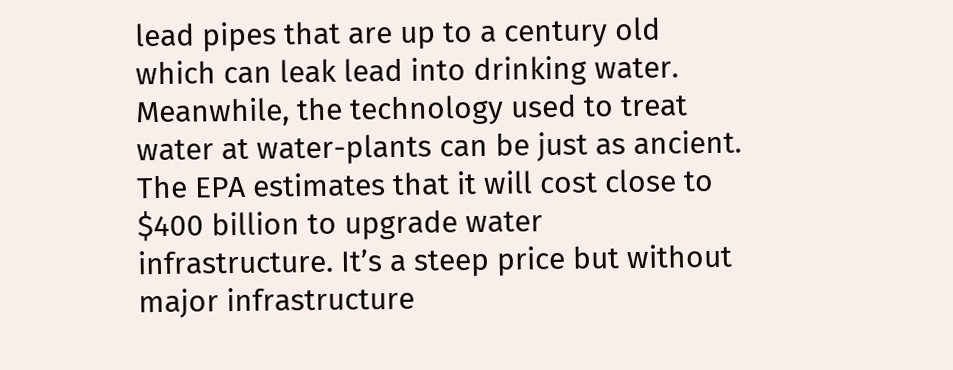lead pipes that are up to a century old which can leak lead into drinking water. Meanwhile, the technology used to treat water at water-plants can be just as ancient. The EPA estimates that it will cost close to $400 billion to upgrade water infrastructure. It’s a steep price but without major infrastructure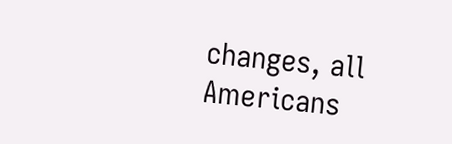changes, all Americans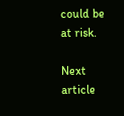could be at risk.

Next article